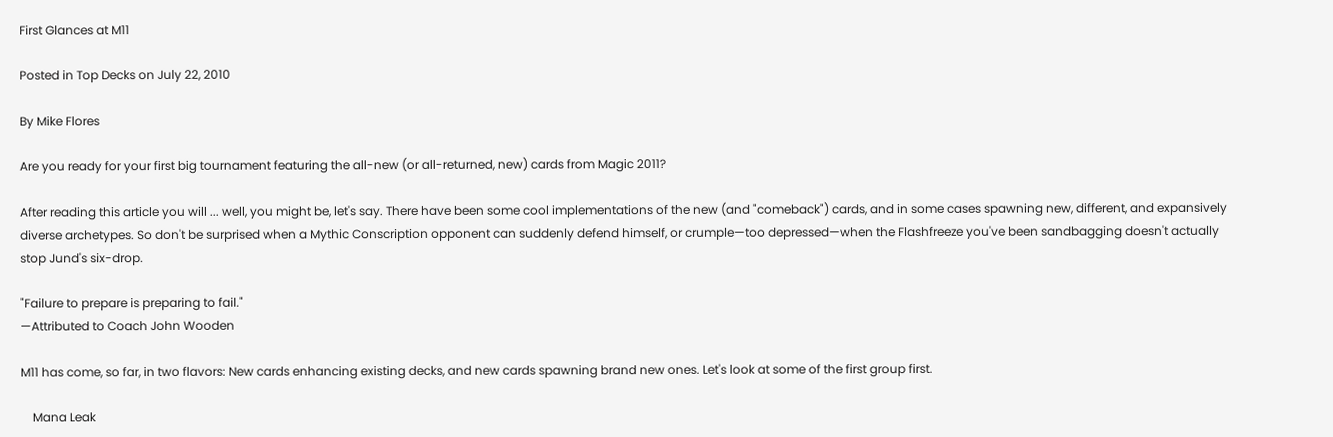First Glances at M11

Posted in Top Decks on July 22, 2010

By Mike Flores

Are you ready for your first big tournament featuring the all-new (or all-returned, new) cards from Magic 2011?

After reading this article you will ... well, you might be, let's say. There have been some cool implementations of the new (and "comeback") cards, and in some cases spawning new, different, and expansively diverse archetypes. So don't be surprised when a Mythic Conscription opponent can suddenly defend himself, or crumple—too depressed—when the Flashfreeze you've been sandbagging doesn't actually stop Jund's six-drop.

"Failure to prepare is preparing to fail."
—Attributed to Coach John Wooden

M11 has come, so far, in two flavors: New cards enhancing existing decks, and new cards spawning brand new ones. Let's look at some of the first group first.

    Mana Leak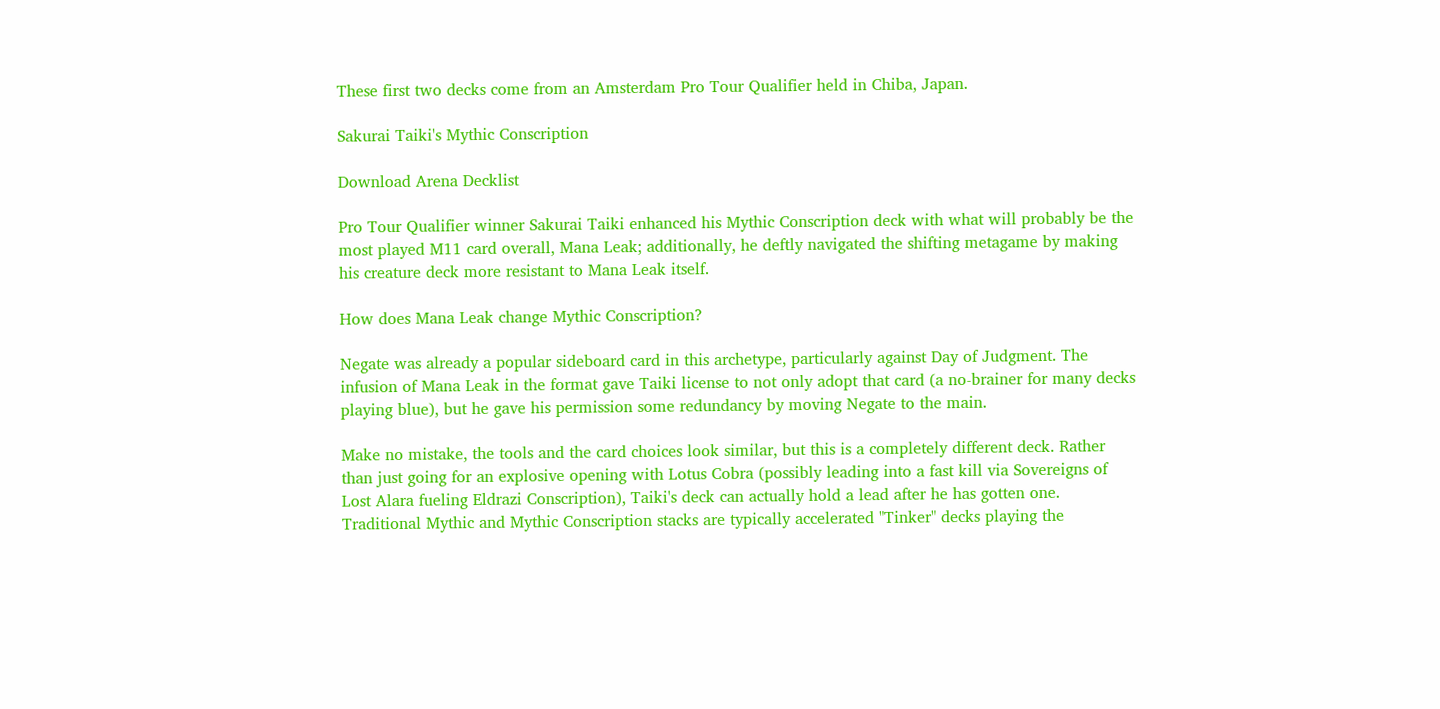These first two decks come from an Amsterdam Pro Tour Qualifier held in Chiba, Japan.

Sakurai Taiki's Mythic Conscription

Download Arena Decklist

Pro Tour Qualifier winner Sakurai Taiki enhanced his Mythic Conscription deck with what will probably be the most played M11 card overall, Mana Leak; additionally, he deftly navigated the shifting metagame by making his creature deck more resistant to Mana Leak itself.

How does Mana Leak change Mythic Conscription?

Negate was already a popular sideboard card in this archetype, particularly against Day of Judgment. The infusion of Mana Leak in the format gave Taiki license to not only adopt that card (a no-brainer for many decks playing blue), but he gave his permission some redundancy by moving Negate to the main.

Make no mistake, the tools and the card choices look similar, but this is a completely different deck. Rather than just going for an explosive opening with Lotus Cobra (possibly leading into a fast kill via Sovereigns of Lost Alara fueling Eldrazi Conscription), Taiki's deck can actually hold a lead after he has gotten one. Traditional Mythic and Mythic Conscription stacks are typically accelerated "Tinker" decks playing the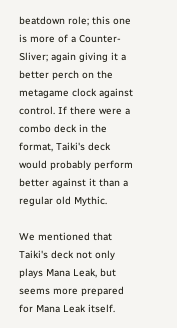beatdown role; this one is more of a Counter-Sliver; again giving it a better perch on the metagame clock against control. If there were a combo deck in the format, Taiki's deck would probably perform better against it than a regular old Mythic.

We mentioned that Taiki's deck not only plays Mana Leak, but seems more prepared for Mana Leak itself.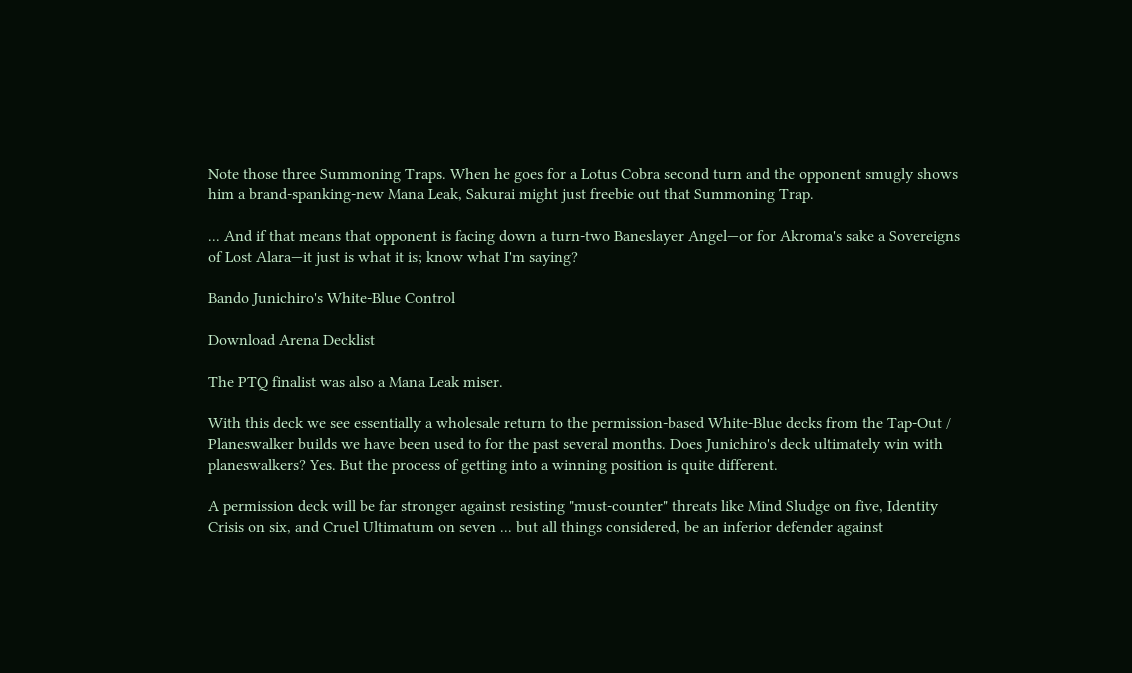Note those three Summoning Traps. When he goes for a Lotus Cobra second turn and the opponent smugly shows him a brand-spanking-new Mana Leak, Sakurai might just freebie out that Summoning Trap.

... And if that means that opponent is facing down a turn-two Baneslayer Angel—or for Akroma's sake a Sovereigns of Lost Alara—it just is what it is; know what I'm saying?

Bando Junichiro's White-Blue Control

Download Arena Decklist

The PTQ finalist was also a Mana Leak miser.

With this deck we see essentially a wholesale return to the permission-based White-Blue decks from the Tap-Out / Planeswalker builds we have been used to for the past several months. Does Junichiro's deck ultimately win with planeswalkers? Yes. But the process of getting into a winning position is quite different.

A permission deck will be far stronger against resisting "must-counter" threats like Mind Sludge on five, Identity Crisis on six, and Cruel Ultimatum on seven ... but all things considered, be an inferior defender against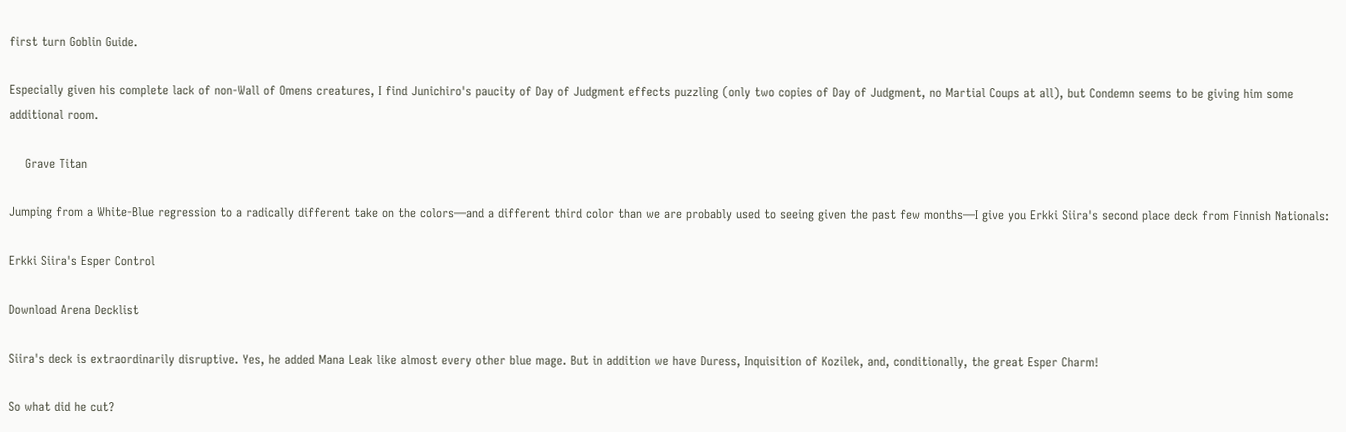first turn Goblin Guide.

Especially given his complete lack of non-Wall of Omens creatures, I find Junichiro's paucity of Day of Judgment effects puzzling (only two copies of Day of Judgment, no Martial Coups at all), but Condemn seems to be giving him some additional room.

    Grave Titan

Jumping from a White-Blue regression to a radically different take on the colors—and a different third color than we are probably used to seeing given the past few months—I give you Erkki Siira's second place deck from Finnish Nationals:

Erkki Siira's Esper Control

Download Arena Decklist

Siira's deck is extraordinarily disruptive. Yes, he added Mana Leak like almost every other blue mage. But in addition we have Duress, Inquisition of Kozilek, and, conditionally, the great Esper Charm!

So what did he cut?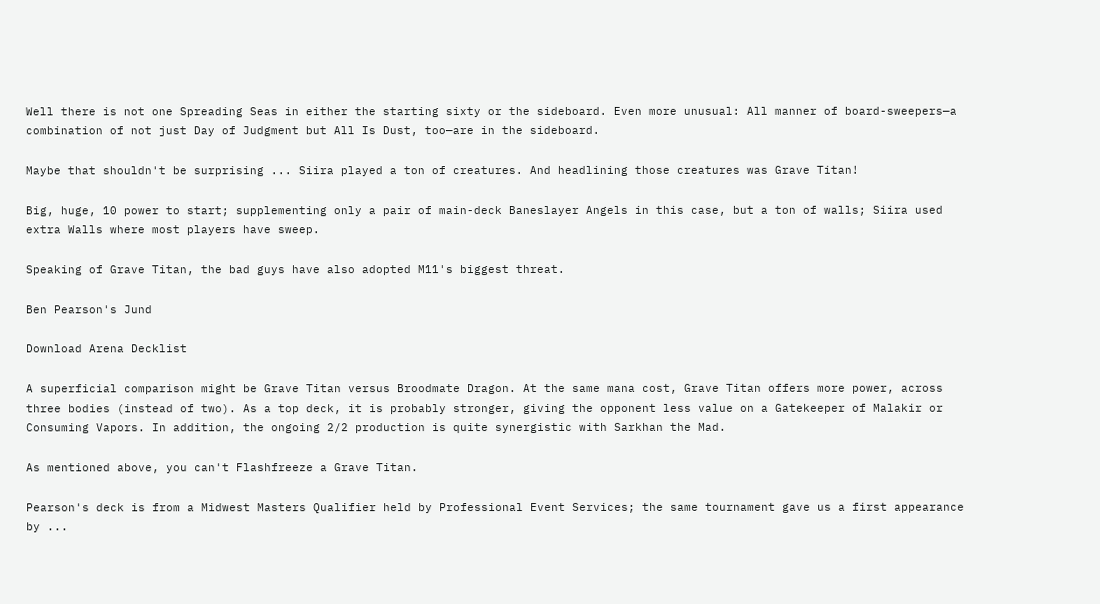Well there is not one Spreading Seas in either the starting sixty or the sideboard. Even more unusual: All manner of board-sweepers—a combination of not just Day of Judgment but All Is Dust, too—are in the sideboard.

Maybe that shouldn't be surprising ... Siira played a ton of creatures. And headlining those creatures was Grave Titan!

Big, huge, 10 power to start; supplementing only a pair of main-deck Baneslayer Angels in this case, but a ton of walls; Siira used extra Walls where most players have sweep.

Speaking of Grave Titan, the bad guys have also adopted M11's biggest threat.

Ben Pearson's Jund

Download Arena Decklist

A superficial comparison might be Grave Titan versus Broodmate Dragon. At the same mana cost, Grave Titan offers more power, across three bodies (instead of two). As a top deck, it is probably stronger, giving the opponent less value on a Gatekeeper of Malakir or Consuming Vapors. In addition, the ongoing 2/2 production is quite synergistic with Sarkhan the Mad.

As mentioned above, you can't Flashfreeze a Grave Titan.

Pearson's deck is from a Midwest Masters Qualifier held by Professional Event Services; the same tournament gave us a first appearance by ...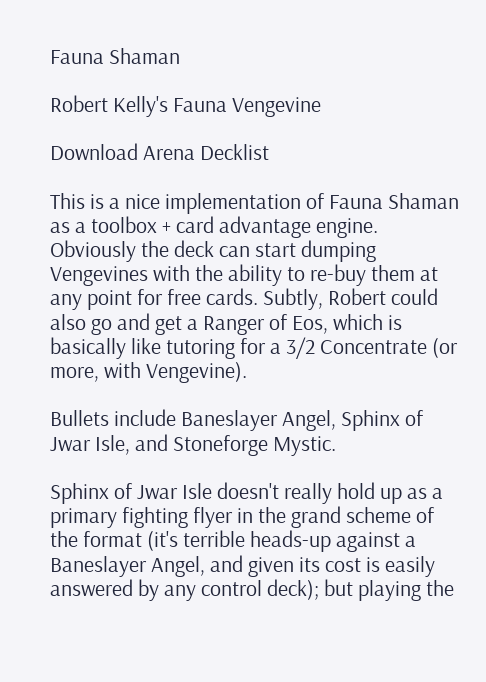Fauna Shaman

Robert Kelly's Fauna Vengevine

Download Arena Decklist

This is a nice implementation of Fauna Shaman as a toolbox + card advantage engine. Obviously the deck can start dumping Vengevines with the ability to re-buy them at any point for free cards. Subtly, Robert could also go and get a Ranger of Eos, which is basically like tutoring for a 3/2 Concentrate (or more, with Vengevine).

Bullets include Baneslayer Angel, Sphinx of Jwar Isle, and Stoneforge Mystic.

Sphinx of Jwar Isle doesn't really hold up as a primary fighting flyer in the grand scheme of the format (it's terrible heads-up against a Baneslayer Angel, and given its cost is easily answered by any control deck); but playing the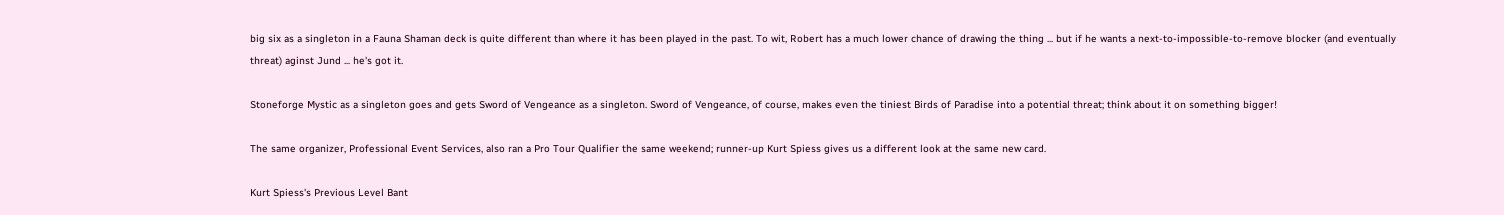big six as a singleton in a Fauna Shaman deck is quite different than where it has been played in the past. To wit, Robert has a much lower chance of drawing the thing ... but if he wants a next-to-impossible-to-remove blocker (and eventually threat) aginst Jund ... he's got it.

Stoneforge Mystic as a singleton goes and gets Sword of Vengeance as a singleton. Sword of Vengeance, of course, makes even the tiniest Birds of Paradise into a potential threat; think about it on something bigger!

The same organizer, Professional Event Services, also ran a Pro Tour Qualifier the same weekend; runner-up Kurt Spiess gives us a different look at the same new card.

Kurt Spiess's Previous Level Bant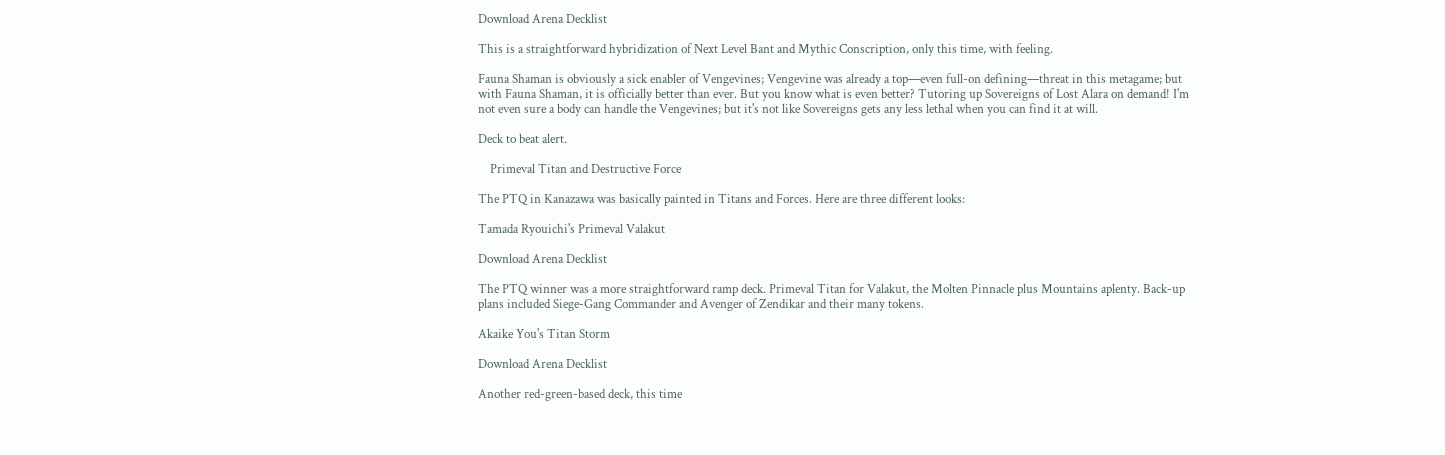Download Arena Decklist

This is a straightforward hybridization of Next Level Bant and Mythic Conscription, only this time, with feeling.

Fauna Shaman is obviously a sick enabler of Vengevines; Vengevine was already a top—even full-on defining—threat in this metagame; but with Fauna Shaman, it is officially better than ever. But you know what is even better? Tutoring up Sovereigns of Lost Alara on demand! I'm not even sure a body can handle the Vengevines; but it's not like Sovereigns gets any less lethal when you can find it at will.

Deck to beat alert.

    Primeval Titan and Destructive Force

The PTQ in Kanazawa was basically painted in Titans and Forces. Here are three different looks:

Tamada Ryouichi's Primeval Valakut

Download Arena Decklist

The PTQ winner was a more straightforward ramp deck. Primeval Titan for Valakut, the Molten Pinnacle plus Mountains aplenty. Back-up plans included Siege-Gang Commander and Avenger of Zendikar and their many tokens.

Akaike You's Titan Storm

Download Arena Decklist

Another red-green-based deck, this time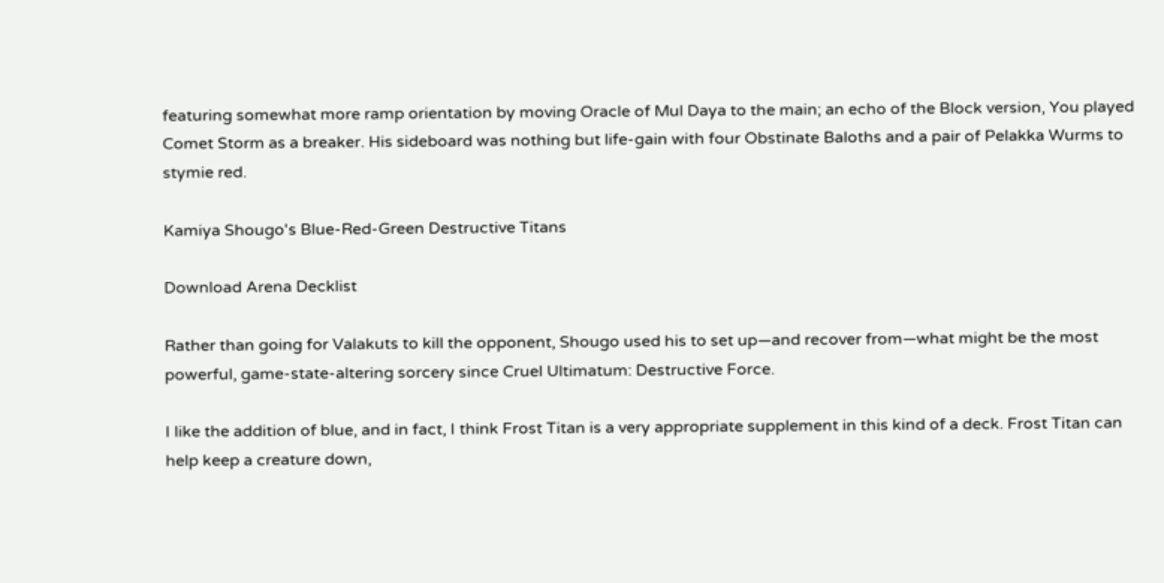featuring somewhat more ramp orientation by moving Oracle of Mul Daya to the main; an echo of the Block version, You played Comet Storm as a breaker. His sideboard was nothing but life-gain with four Obstinate Baloths and a pair of Pelakka Wurms to stymie red.

Kamiya Shougo's Blue-Red-Green Destructive Titans

Download Arena Decklist

Rather than going for Valakuts to kill the opponent, Shougo used his to set up—and recover from—what might be the most powerful, game-state-altering sorcery since Cruel Ultimatum: Destructive Force.

I like the addition of blue, and in fact, I think Frost Titan is a very appropriate supplement in this kind of a deck. Frost Titan can help keep a creature down,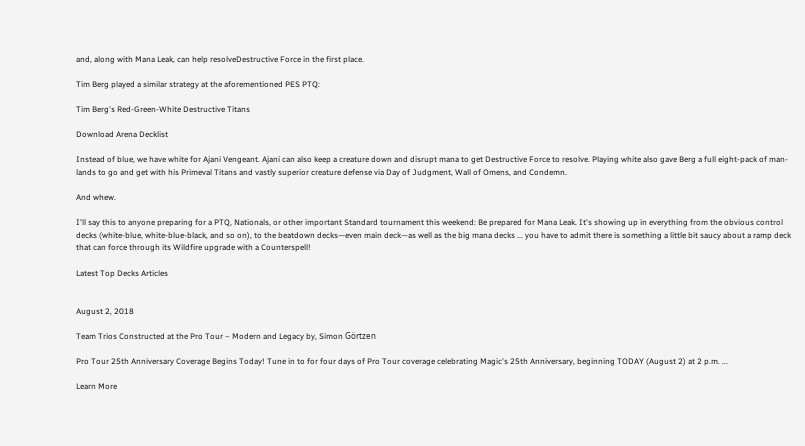and, along with Mana Leak, can help resolveDestructive Force in the first place.

Tim Berg played a similar strategy at the aforementioned PES PTQ:

Tim Berg's Red-Green-White Destructive Titans

Download Arena Decklist

Instead of blue, we have white for Ajani Vengeant. Ajani can also keep a creature down and disrupt mana to get Destructive Force to resolve. Playing white also gave Berg a full eight-pack of man-lands to go and get with his Primeval Titans and vastly superior creature defense via Day of Judgment, Wall of Omens, and Condemn.

And whew.

I'll say this to anyone preparing for a PTQ, Nationals, or other important Standard tournament this weekend: Be prepared for Mana Leak. It's showing up in everything from the obvious control decks (white-blue, white-blue-black, and so on), to the beatdown decks—even main deck—as well as the big mana decks ... you have to admit there is something a little bit saucy about a ramp deck that can force through its Wildfire upgrade with a Counterspell!

Latest Top Decks Articles


August 2, 2018

Team Trios Constructed at the Pro Tour – Modern and Legacy by, Simon Görtzen

Pro Tour 25th Anniversary Coverage Begins Today! Tune in to for four days of Pro Tour coverage celebrating Magic's 25th Anniversary, beginning TODAY (August 2) at 2 p.m. ...

Learn More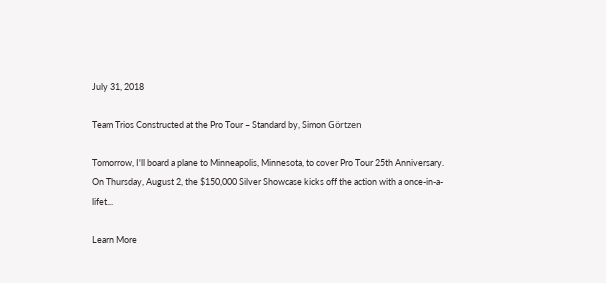July 31, 2018

Team Trios Constructed at the Pro Tour – Standard by, Simon Görtzen

Tomorrow, I'll board a plane to Minneapolis, Minnesota, to cover Pro Tour 25th Anniversary. On Thursday, August 2, the $150,000 Silver Showcase kicks off the action with a once-in-a-lifet...

Learn More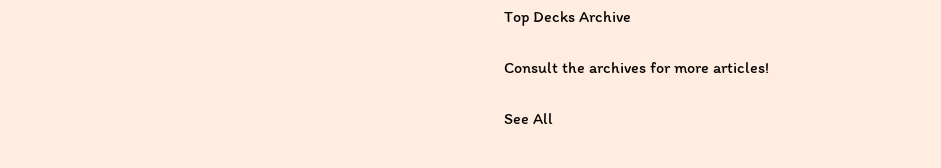Top Decks Archive

Consult the archives for more articles!

See All